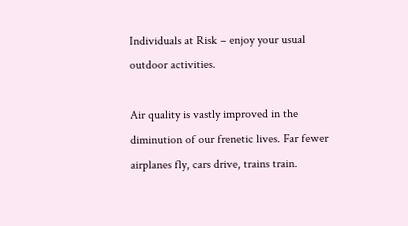Individuals at Risk – enjoy your usual outdoor activities.

Air quality is vastly improved in the diminution of our frenetic lives. Far fewer airplanes fly, cars drive, trains train.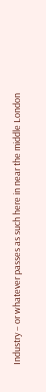Industry – or whatever passes as such here in near the middle London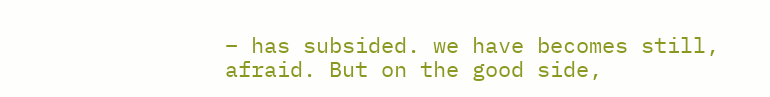– has subsided. we have becomes still, afraid. But on the good side,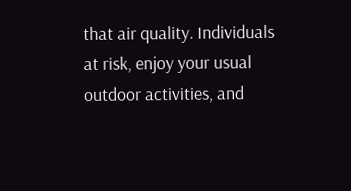that air quality. Individuals at risk, enjoy your usual outdoor activities, and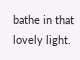bathe in that lovely light.